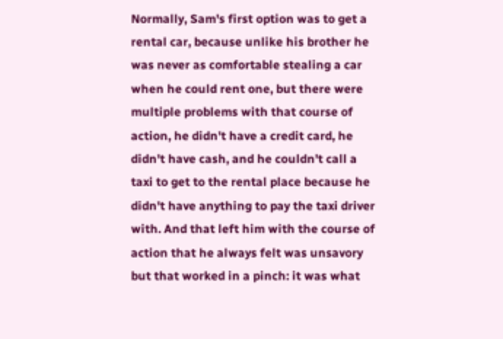Normally, Sam's first option was to get a rental car, because unlike his brother he was never as comfortable stealing a car when he could rent one, but there were multiple problems with that course of action, he didn't have a credit card, he didn't have cash, and he couldn't call a taxi to get to the rental place because he didn't have anything to pay the taxi driver with. And that left him with the course of action that he always felt was unsavory but that worked in a pinch: it was what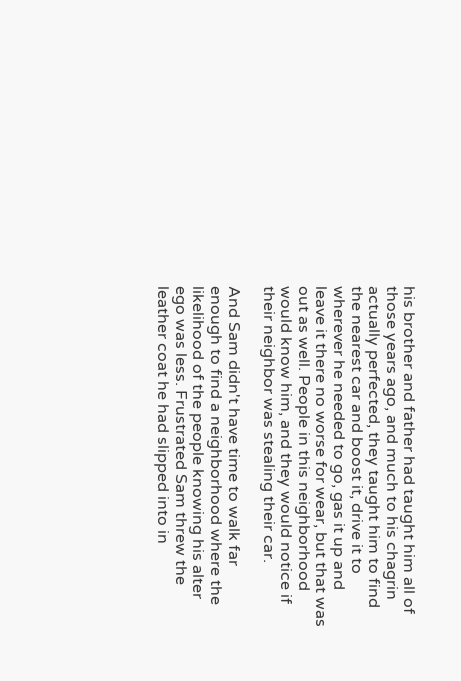his brother and father had taught him all of those years ago, and much to his chagrin actually perfected, they taught him to find the nearest car and boost it, drive it to wherever he needed to go, gas it up and leave it there no worse for wear, but that was out as well. People in this neighborhood would know him, and they would notice if their neighbor was stealing their car.

And Sam didn't have time to walk far enough to find a neighborhood where the likelihood of the people knowing his alter ego was less. Frustrated Sam threw the leather coat he had slipped into in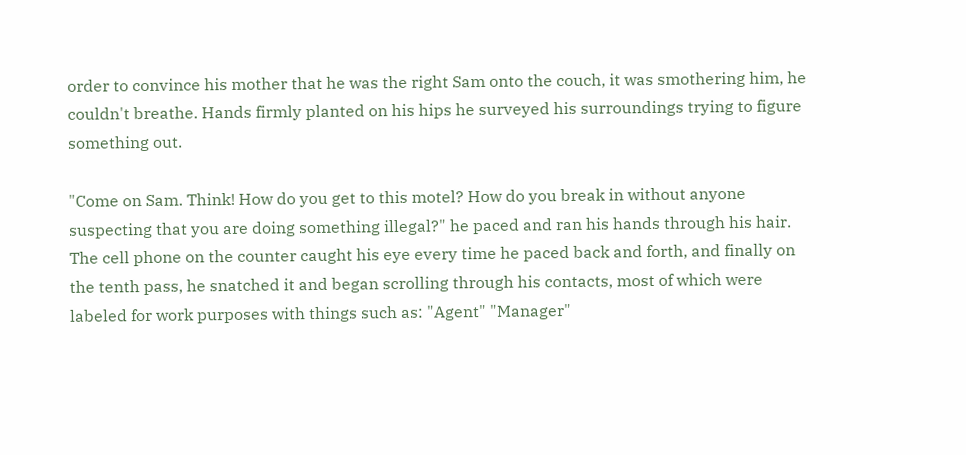order to convince his mother that he was the right Sam onto the couch, it was smothering him, he couldn't breathe. Hands firmly planted on his hips he surveyed his surroundings trying to figure something out.

"Come on Sam. Think! How do you get to this motel? How do you break in without anyone suspecting that you are doing something illegal?" he paced and ran his hands through his hair. The cell phone on the counter caught his eye every time he paced back and forth, and finally on the tenth pass, he snatched it and began scrolling through his contacts, most of which were labeled for work purposes with things such as: "Agent" "Manager"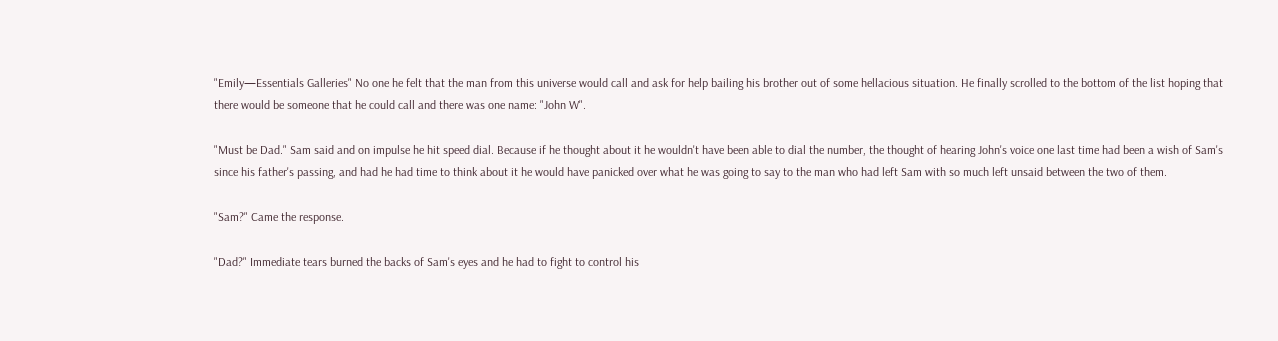"Emily—Essentials Galleries" No one he felt that the man from this universe would call and ask for help bailing his brother out of some hellacious situation. He finally scrolled to the bottom of the list hoping that there would be someone that he could call and there was one name: "John W".

"Must be Dad." Sam said and on impulse he hit speed dial. Because if he thought about it he wouldn't have been able to dial the number, the thought of hearing John's voice one last time had been a wish of Sam's since his father's passing, and had he had time to think about it he would have panicked over what he was going to say to the man who had left Sam with so much left unsaid between the two of them.

"Sam?" Came the response.

"Dad?" Immediate tears burned the backs of Sam's eyes and he had to fight to control his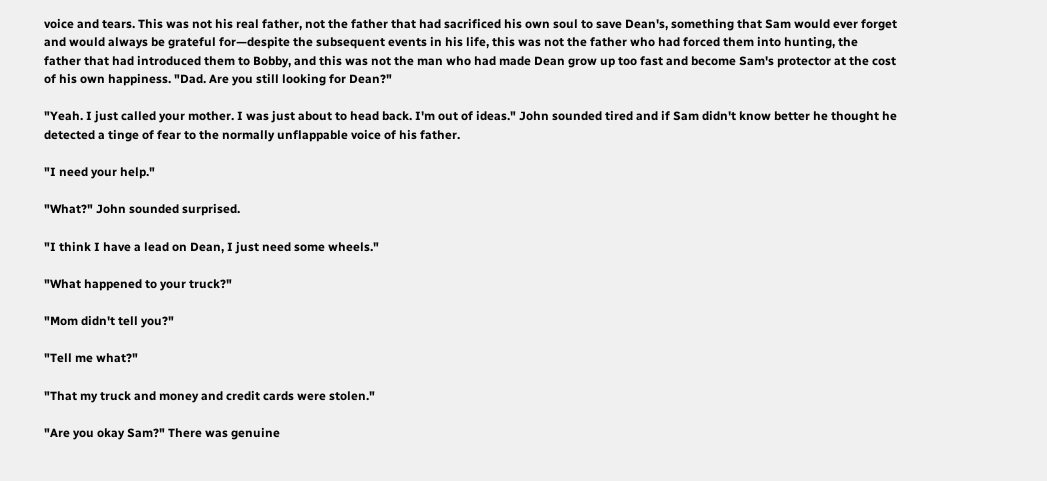voice and tears. This was not his real father, not the father that had sacrificed his own soul to save Dean's, something that Sam would ever forget and would always be grateful for—despite the subsequent events in his life, this was not the father who had forced them into hunting, the father that had introduced them to Bobby, and this was not the man who had made Dean grow up too fast and become Sam's protector at the cost of his own happiness. "Dad. Are you still looking for Dean?"

"Yeah. I just called your mother. I was just about to head back. I'm out of ideas." John sounded tired and if Sam didn't know better he thought he detected a tinge of fear to the normally unflappable voice of his father.

"I need your help."

"What?" John sounded surprised.

"I think I have a lead on Dean, I just need some wheels."

"What happened to your truck?"

"Mom didn't tell you?"

"Tell me what?"

"That my truck and money and credit cards were stolen."

"Are you okay Sam?" There was genuine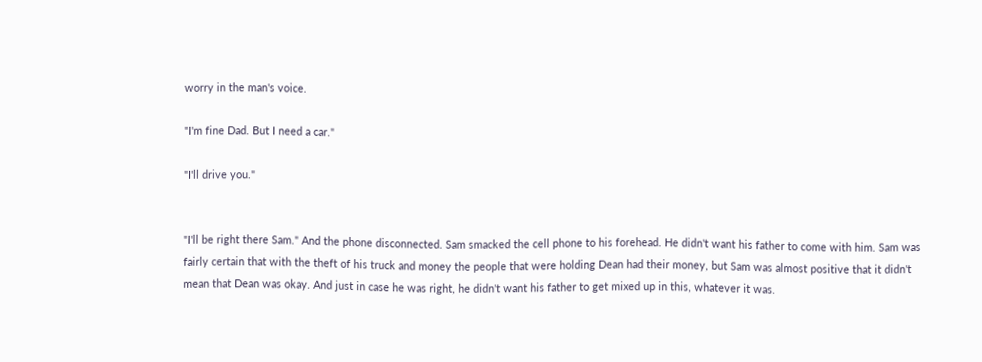worry in the man's voice.

"I'm fine Dad. But I need a car."

"I'll drive you."


"I'll be right there Sam." And the phone disconnected. Sam smacked the cell phone to his forehead. He didn't want his father to come with him. Sam was fairly certain that with the theft of his truck and money the people that were holding Dean had their money, but Sam was almost positive that it didn't mean that Dean was okay. And just in case he was right, he didn't want his father to get mixed up in this, whatever it was.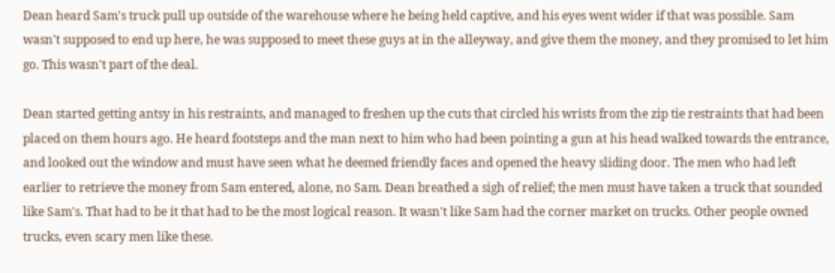Dean heard Sam's truck pull up outside of the warehouse where he being held captive, and his eyes went wider if that was possible. Sam wasn't supposed to end up here, he was supposed to meet these guys at in the alleyway, and give them the money, and they promised to let him go. This wasn't part of the deal.

Dean started getting antsy in his restraints, and managed to freshen up the cuts that circled his wrists from the zip tie restraints that had been placed on them hours ago. He heard footsteps and the man next to him who had been pointing a gun at his head walked towards the entrance, and looked out the window and must have seen what he deemed friendly faces and opened the heavy sliding door. The men who had left earlier to retrieve the money from Sam entered, alone, no Sam. Dean breathed a sigh of relief; the men must have taken a truck that sounded like Sam's. That had to be it that had to be the most logical reason. It wasn't like Sam had the corner market on trucks. Other people owned trucks, even scary men like these.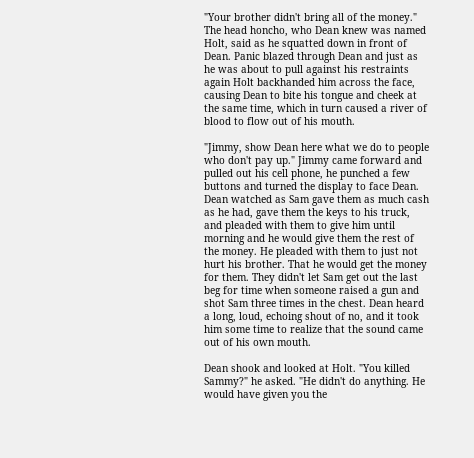"Your brother didn't bring all of the money." The head honcho, who Dean knew was named Holt, said as he squatted down in front of Dean. Panic blazed through Dean and just as he was about to pull against his restraints again Holt backhanded him across the face, causing Dean to bite his tongue and cheek at the same time, which in turn caused a river of blood to flow out of his mouth.

"Jimmy, show Dean here what we do to people who don't pay up." Jimmy came forward and pulled out his cell phone, he punched a few buttons and turned the display to face Dean. Dean watched as Sam gave them as much cash as he had, gave them the keys to his truck, and pleaded with them to give him until morning and he would give them the rest of the money. He pleaded with them to just not hurt his brother. That he would get the money for them. They didn't let Sam get out the last beg for time when someone raised a gun and shot Sam three times in the chest. Dean heard a long, loud, echoing shout of no, and it took him some time to realize that the sound came out of his own mouth.

Dean shook and looked at Holt. "You killed Sammy?" he asked. "He didn't do anything. He would have given you the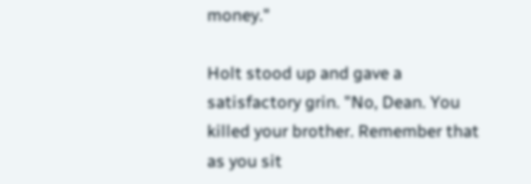money."

Holt stood up and gave a satisfactory grin. "No, Dean. You killed your brother. Remember that as you sit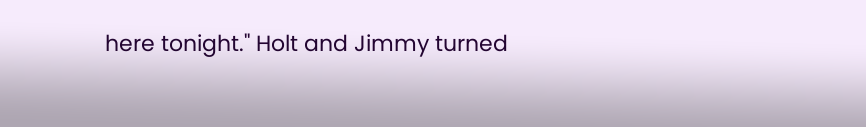here tonight." Holt and Jimmy turned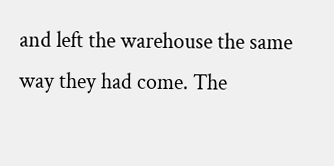and left the warehouse the same way they had come. The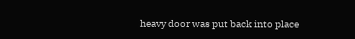heavy door was put back into place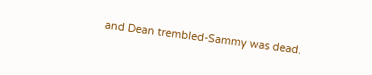and Dean trembled-Sammy was dead.